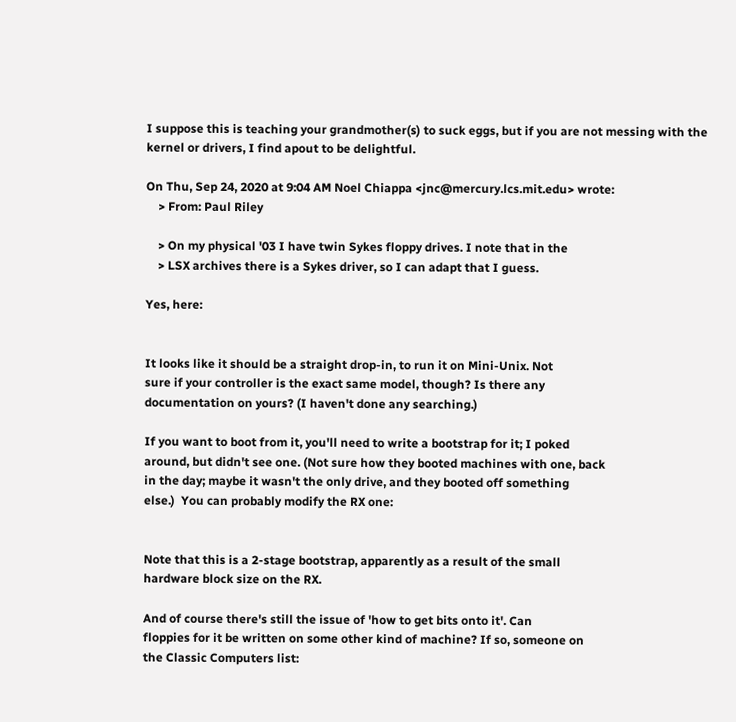I suppose this is teaching your grandmother(s) to suck eggs, but if you are not messing with the kernel or drivers, I find apout to be delightful.

On Thu, Sep 24, 2020 at 9:04 AM Noel Chiappa <jnc@mercury.lcs.mit.edu> wrote:
    > From: Paul Riley

    > On my physical '03 I have twin Sykes floppy drives. I note that in the
    > LSX archives there is a Sykes driver, so I can adapt that I guess.

Yes, here:


It looks like it should be a straight drop-in, to run it on Mini-Unix. Not
sure if your controller is the exact same model, though? Is there any
documentation on yours? (I haven't done any searching.)

If you want to boot from it, you'll need to write a bootstrap for it; I poked
around, but didn't see one. (Not sure how they booted machines with one, back
in the day; maybe it wasn't the only drive, and they booted off something
else.)  You can probably modify the RX one:


Note that this is a 2-stage bootstrap, apparently as a result of the small
hardware block size on the RX.

And of course there's still the issue of 'how to get bits onto it'. Can
floppies for it be written on some other kind of machine? If so, someone on
the Classic Computers list: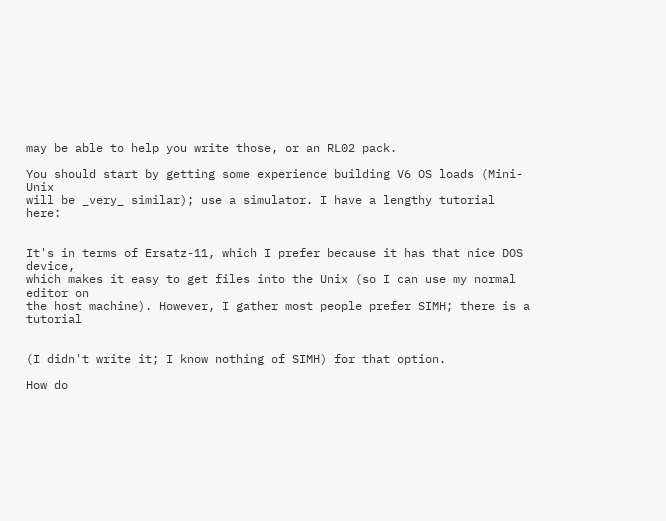may be able to help you write those, or an RL02 pack.

You should start by getting some experience building V6 OS loads (Mini-Unix
will be _very_ similar); use a simulator. I have a lengthy tutorial here:


It's in terms of Ersatz-11, which I prefer because it has that nice DOS device,
which makes it easy to get files into the Unix (so I can use my normal editor on
the host machine). However, I gather most people prefer SIMH; there is a tutorial


(I didn't write it; I know nothing of SIMH) for that option.

How do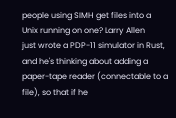people using SIMH get files into a Unix running on one? Larry Allen
just wrote a PDP-11 simulator in Rust, and he's thinking about adding a
paper-tape reader (connectable to a file), so that if he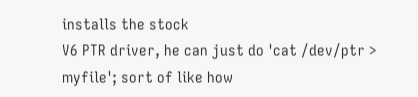installs the stock
V6 PTR driver, he can just do 'cat /dev/ptr > myfile'; sort of like how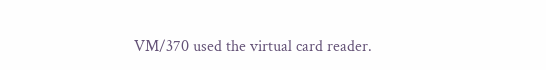VM/370 used the virtual card reader.